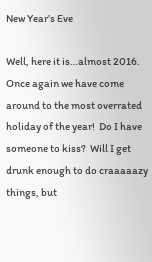New Year’s Eve

Well, here it is…almost 2016.  Once again we have come around to the most overrated holiday of the year!  Do I have someone to kiss?  Will I get drunk enough to do craaaaazy things, but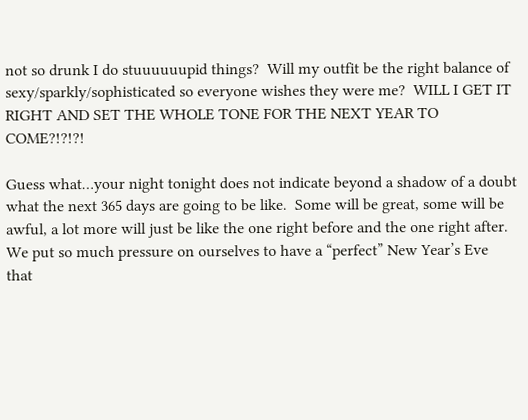not so drunk I do stuuuuuupid things?  Will my outfit be the right balance of sexy/sparkly/sophisticated so everyone wishes they were me?  WILL I GET IT RIGHT AND SET THE WHOLE TONE FOR THE NEXT YEAR TO COME?!?!?!

Guess what…your night tonight does not indicate beyond a shadow of a doubt what the next 365 days are going to be like.  Some will be great, some will be awful, a lot more will just be like the one right before and the one right after.  We put so much pressure on ourselves to have a “perfect” New Year’s Eve that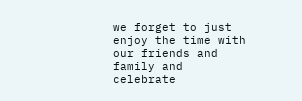we forget to just enjoy the time with our friends and family and celebrate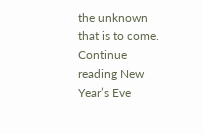the unknown that is to come. Continue reading New Year’s Eve